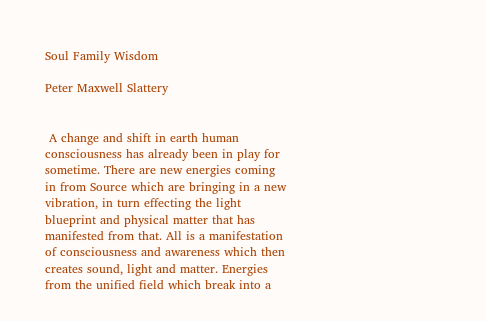Soul Family Wisdom

Peter Maxwell Slattery


 A change and shift in earth human consciousness has already been in play for sometime. There are new energies coming in from Source which are bringing in a new vibration, in turn effecting the light blueprint and physical matter that has manifested from that. All is a manifestation of consciousness and awareness which then creates sound, light and matter. Energies from the unified field which break into a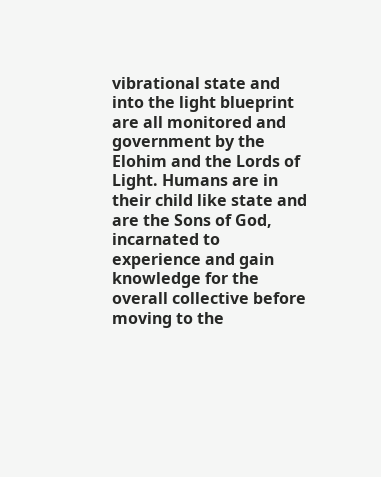vibrational state and into the light blueprint are all monitored and government by the Elohim and the Lords of Light. Humans are in their child like state and are the Sons of God, incarnated to experience and gain knowledge for the overall collective before moving to the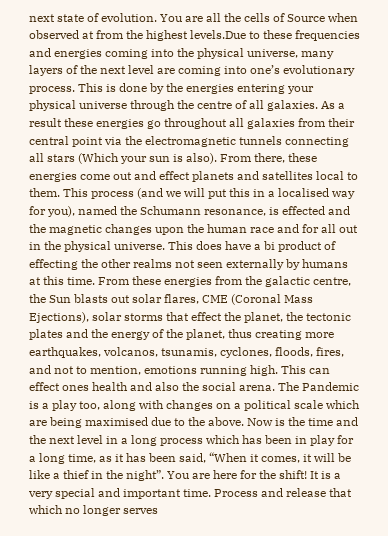next state of evolution. You are all the cells of Source when observed at from the highest levels.Due to these frequencies and energies coming into the physical universe, many layers of the next level are coming into one’s evolutionary process. This is done by the energies entering your physical universe through the centre of all galaxies. As a result these energies go throughout all galaxies from their central point via the electromagnetic tunnels connecting all stars (Which your sun is also). From there, these energies come out and effect planets and satellites local to them. This process (and we will put this in a localised way for you), named the Schumann resonance, is effected and the magnetic changes upon the human race and for all out in the physical universe. This does have a bi product of effecting the other realms not seen externally by humans at this time. From these energies from the galactic centre, the Sun blasts out solar flares, CME (Coronal Mass Ejections), solar storms that effect the planet, the tectonic plates and the energy of the planet, thus creating more earthquakes, volcanos, tsunamis, cyclones, floods, fires, and not to mention, emotions running high. This can effect ones health and also the social arena. The Pandemic is a play too, along with changes on a political scale which are being maximised due to the above. Now is the time and the next level in a long process which has been in play for a long time, as it has been said, “When it comes, it will be like a thief in the night”. You are here for the shift! It is a very special and important time. Process and release that which no longer serves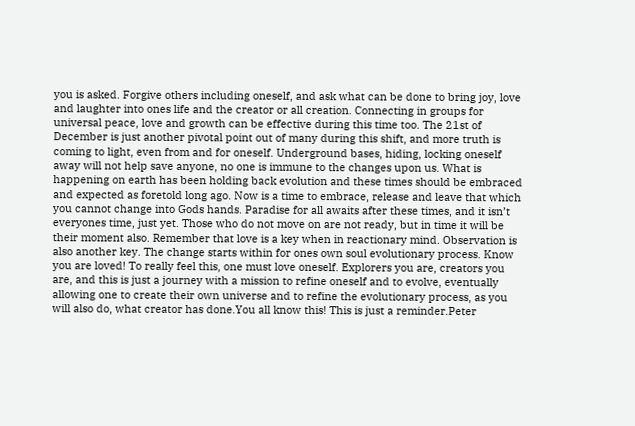you is asked. Forgive others including oneself, and ask what can be done to bring joy, love and laughter into ones life and the creator or all creation. Connecting in groups for universal peace, love and growth can be effective during this time too. The 21st of December is just another pivotal point out of many during this shift, and more truth is coming to light, even from and for oneself. Underground bases, hiding, locking oneself away will not help save anyone, no one is immune to the changes upon us. What is happening on earth has been holding back evolution and these times should be embraced and expected as foretold long ago. Now is a time to embrace, release and leave that which you cannot change into Gods hands. Paradise for all awaits after these times, and it isn’t everyones time, just yet. Those who do not move on are not ready, but in time it will be their moment also. Remember that love is a key when in reactionary mind. Observation is also another key. The change starts within for ones own soul evolutionary process. Know you are loved! To really feel this, one must love oneself. Explorers you are, creators you are, and this is just a journey with a mission to refine oneself and to evolve, eventually allowing one to create their own universe and to refine the evolutionary process, as you will also do, what creator has done.You all know this! This is just a reminder.Peter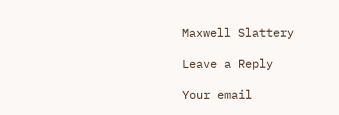Maxwell Slattery

Leave a Reply

Your email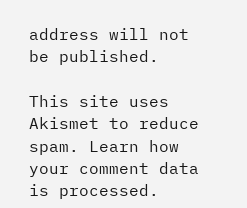address will not be published.

This site uses Akismet to reduce spam. Learn how your comment data is processed.